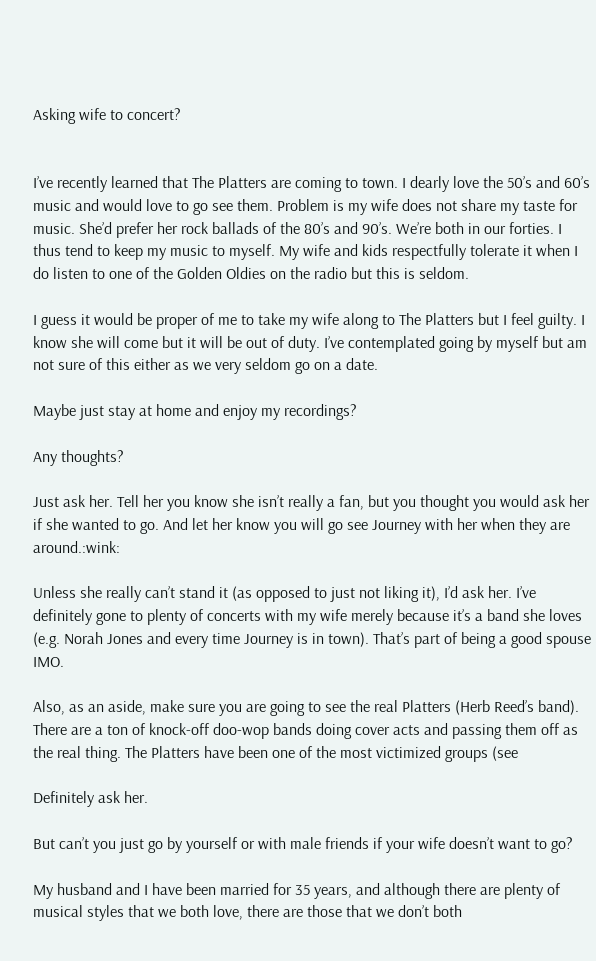Asking wife to concert?


I’ve recently learned that The Platters are coming to town. I dearly love the 50’s and 60’s music and would love to go see them. Problem is my wife does not share my taste for music. She’d prefer her rock ballads of the 80’s and 90’s. We’re both in our forties. I thus tend to keep my music to myself. My wife and kids respectfully tolerate it when I do listen to one of the Golden Oldies on the radio but this is seldom.

I guess it would be proper of me to take my wife along to The Platters but I feel guilty. I know she will come but it will be out of duty. I’ve contemplated going by myself but am not sure of this either as we very seldom go on a date.

Maybe just stay at home and enjoy my recordings?

Any thoughts?

Just ask her. Tell her you know she isn’t really a fan, but you thought you would ask her if she wanted to go. And let her know you will go see Journey with her when they are around.:wink:

Unless she really can’t stand it (as opposed to just not liking it), I’d ask her. I’ve definitely gone to plenty of concerts with my wife merely because it’s a band she loves (e.g. Norah Jones and every time Journey is in town). That’s part of being a good spouse IMO.

Also, as an aside, make sure you are going to see the real Platters (Herb Reed’s band). There are a ton of knock-off doo-wop bands doing cover acts and passing them off as the real thing. The Platters have been one of the most victimized groups (see

Definitely ask her.

But can’t you just go by yourself or with male friends if your wife doesn’t want to go?

My husband and I have been married for 35 years, and although there are plenty of musical styles that we both love, there are those that we don’t both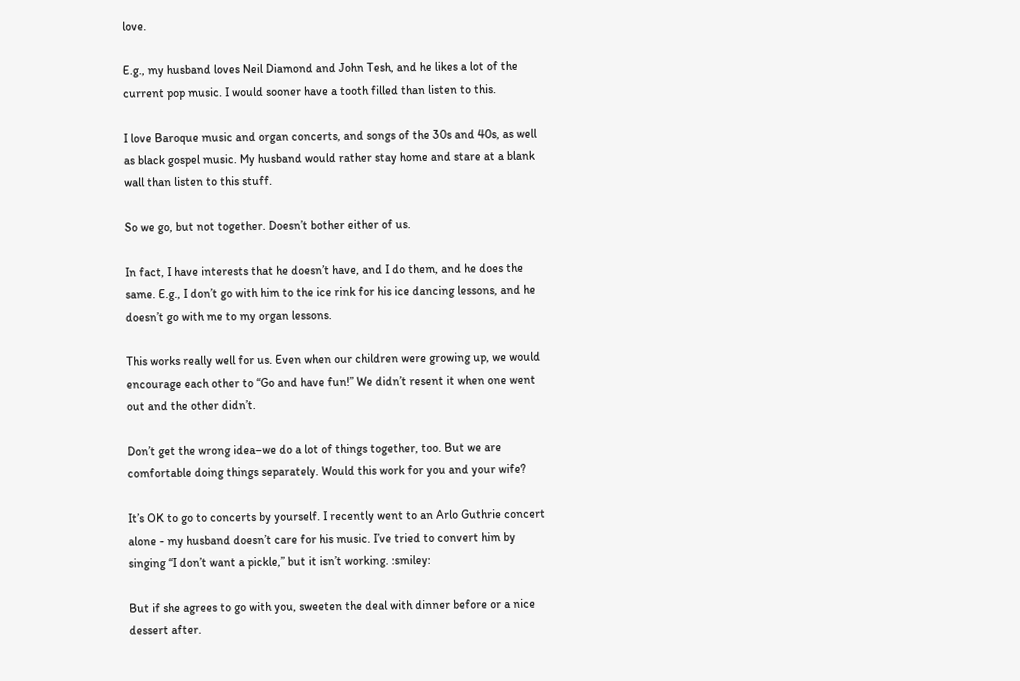love.

E.g., my husband loves Neil Diamond and John Tesh, and he likes a lot of the current pop music. I would sooner have a tooth filled than listen to this.

I love Baroque music and organ concerts, and songs of the 30s and 40s, as well as black gospel music. My husband would rather stay home and stare at a blank wall than listen to this stuff.

So we go, but not together. Doesn’t bother either of us.

In fact, I have interests that he doesn’t have, and I do them, and he does the same. E.g., I don’t go with him to the ice rink for his ice dancing lessons, and he doesn’t go with me to my organ lessons.

This works really well for us. Even when our children were growing up, we would encourage each other to “Go and have fun!” We didn’t resent it when one went out and the other didn’t.

Don’t get the wrong idea–we do a lot of things together, too. But we are comfortable doing things separately. Would this work for you and your wife?

It’s OK to go to concerts by yourself. I recently went to an Arlo Guthrie concert alone - my husband doesn’t care for his music. I’ve tried to convert him by singing “I don’t want a pickle,” but it isn’t working. :smiley:

But if she agrees to go with you, sweeten the deal with dinner before or a nice dessert after.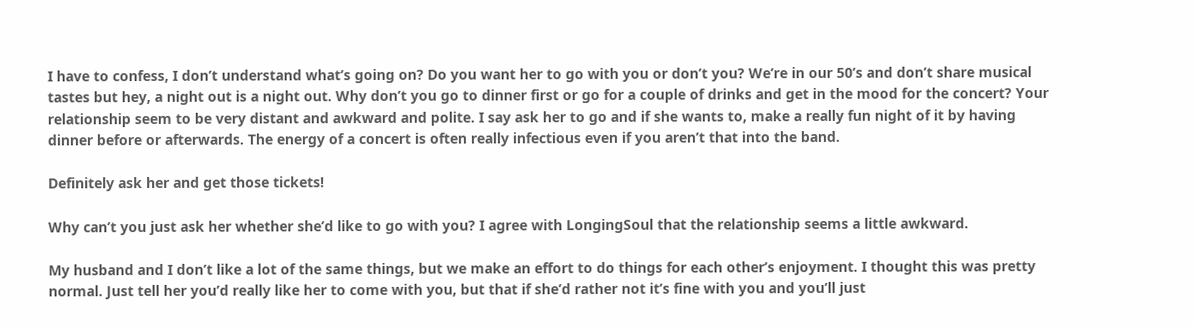I have to confess, I don’t understand what’s going on? Do you want her to go with you or don’t you? We’re in our 50’s and don’t share musical tastes but hey, a night out is a night out. Why don’t you go to dinner first or go for a couple of drinks and get in the mood for the concert? Your relationship seem to be very distant and awkward and polite. I say ask her to go and if she wants to, make a really fun night of it by having dinner before or afterwards. The energy of a concert is often really infectious even if you aren’t that into the band.

Definitely ask her and get those tickets!

Why can’t you just ask her whether she’d like to go with you? I agree with LongingSoul that the relationship seems a little awkward.

My husband and I don’t like a lot of the same things, but we make an effort to do things for each other’s enjoyment. I thought this was pretty normal. Just tell her you’d really like her to come with you, but that if she’d rather not it’s fine with you and you’ll just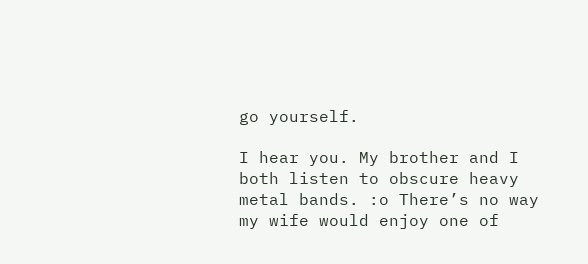go yourself.

I hear you. My brother and I both listen to obscure heavy metal bands. :o There’s no way my wife would enjoy one of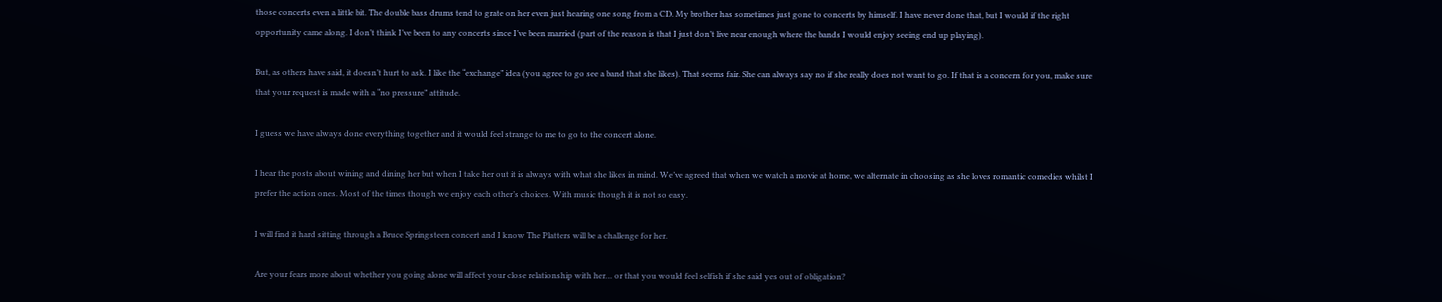those concerts even a little bit. The double bass drums tend to grate on her even just hearing one song from a CD. My brother has sometimes just gone to concerts by himself. I have never done that, but I would if the right opportunity came along. I don’t think I’ve been to any concerts since I’ve been married (part of the reason is that I just don’t live near enough where the bands I would enjoy seeing end up playing).

But, as others have said, it doesn’t hurt to ask. I like the “exchange” idea (you agree to go see a band that she likes). That seems fair. She can always say no if she really does not want to go. If that is a concern for you, make sure that your request is made with a “no pressure” attitude.

I guess we have always done everything together and it would feel strange to me to go to the concert alone.

I hear the posts about wining and dining her but when I take her out it is always with what she likes in mind. We’ve agreed that when we watch a movie at home, we alternate in choosing as she loves romantic comedies whilst I prefer the action ones. Most of the times though we enjoy each other’s choices. With music though it is not so easy.

I will find it hard sitting through a Bruce Springsteen concert and I know The Platters will be a challenge for her.

Are your fears more about whether you going alone will affect your close relationship with her… or that you would feel selfish if she said yes out of obligation?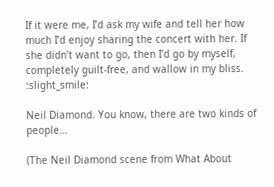If it were me, I’d ask my wife and tell her how much I’d enjoy sharing the concert with her. If she didn’t want to go, then I’d go by myself, completely guilt-free, and wallow in my bliss. :slight_smile:

Neil Diamond. You know, there are two kinds of people…

(The Neil Diamond scene from What About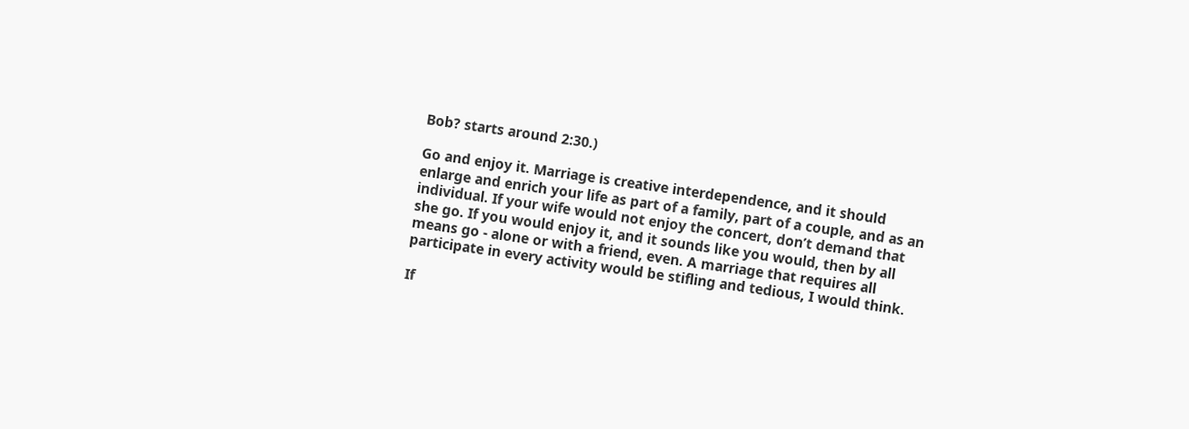Bob? starts around 2:30.)

Go and enjoy it. Marriage is creative interdependence, and it should enlarge and enrich your life as part of a family, part of a couple, and as an individual. If your wife would not enjoy the concert, don’t demand that she go. If you would enjoy it, and it sounds like you would, then by all means go - alone or with a friend, even. A marriage that requires all participate in every activity would be stifling and tedious, I would think.

If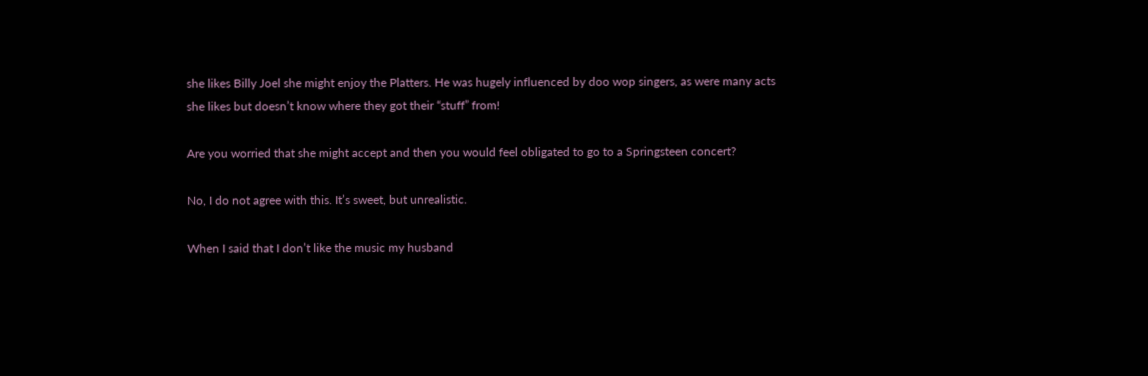she likes Billy Joel she might enjoy the Platters. He was hugely influenced by doo wop singers, as were many acts she likes but doesn’t know where they got their “stuff” from!

Are you worried that she might accept and then you would feel obligated to go to a Springsteen concert?

No, I do not agree with this. It’s sweet, but unrealistic.

When I said that I don’t like the music my husband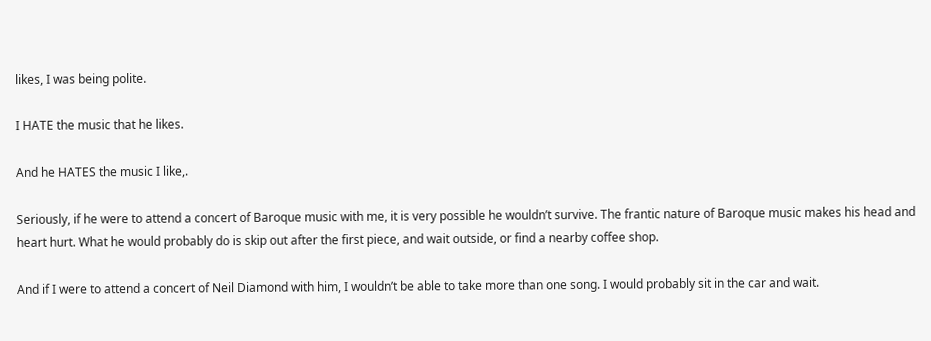likes, I was being polite.

I HATE the music that he likes.

And he HATES the music I like,.

Seriously, if he were to attend a concert of Baroque music with me, it is very possible he wouldn’t survive. The frantic nature of Baroque music makes his head and heart hurt. What he would probably do is skip out after the first piece, and wait outside, or find a nearby coffee shop.

And if I were to attend a concert of Neil Diamond with him, I wouldn’t be able to take more than one song. I would probably sit in the car and wait.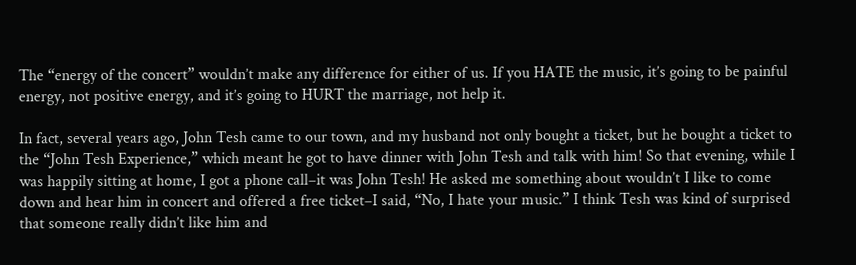The “energy of the concert” wouldn’t make any difference for either of us. If you HATE the music, it’s going to be painful energy, not positive energy, and it’s going to HURT the marriage, not help it.

In fact, several years ago, John Tesh came to our town, and my husband not only bought a ticket, but he bought a ticket to the “John Tesh Experience,” which meant he got to have dinner with John Tesh and talk with him! So that evening, while I was happily sitting at home, I got a phone call–it was John Tesh! He asked me something about wouldn’t I like to come down and hear him in concert and offered a free ticket–I said, “No, I hate your music.” I think Tesh was kind of surprised that someone really didn’t like him and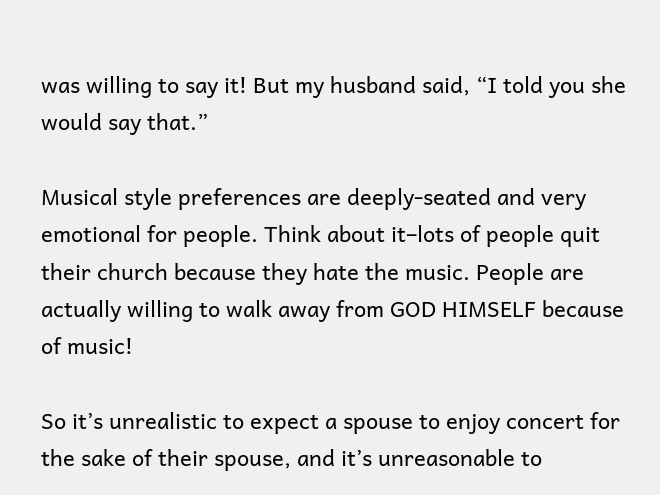was willing to say it! But my husband said, “I told you she would say that.”

Musical style preferences are deeply-seated and very emotional for people. Think about it–lots of people quit their church because they hate the music. People are actually willing to walk away from GOD HIMSELF because of music!

So it’s unrealistic to expect a spouse to enjoy concert for the sake of their spouse, and it’s unreasonable to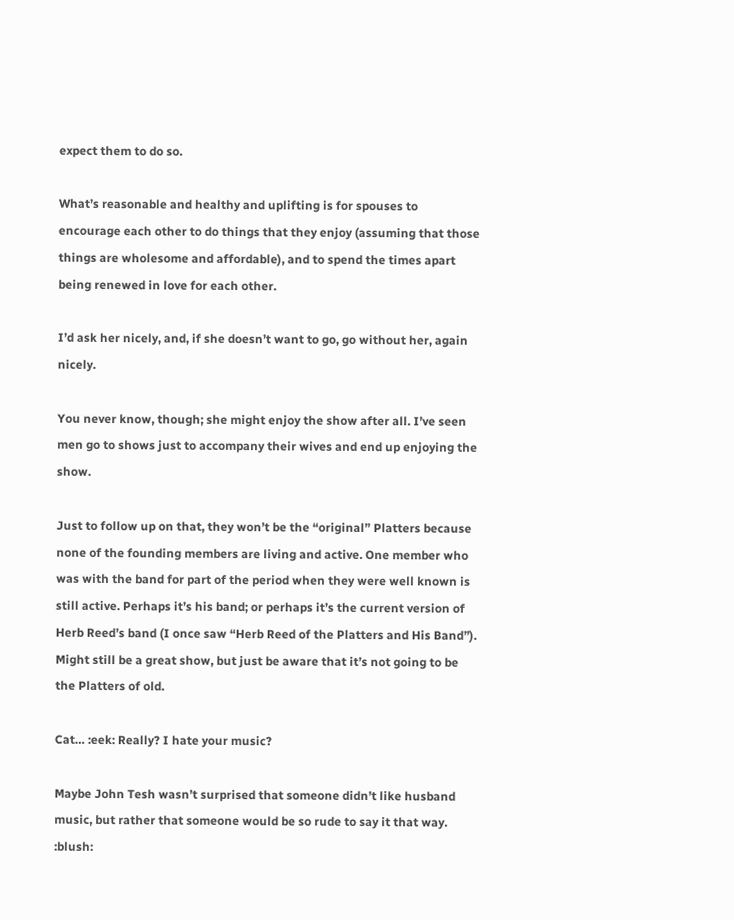expect them to do so.

What’s reasonable and healthy and uplifting is for spouses to encourage each other to do things that they enjoy (assuming that those things are wholesome and affordable), and to spend the times apart being renewed in love for each other.

I’d ask her nicely, and, if she doesn’t want to go, go without her, again nicely.

You never know, though; she might enjoy the show after all. I’ve seen men go to shows just to accompany their wives and end up enjoying the show.

Just to follow up on that, they won’t be the “original” Platters because none of the founding members are living and active. One member who was with the band for part of the period when they were well known is still active. Perhaps it’s his band; or perhaps it’s the current version of Herb Reed’s band (I once saw “Herb Reed of the Platters and His Band”). Might still be a great show, but just be aware that it’s not going to be the Platters of old.

Cat… :eek: Really? I hate your music?

Maybe John Tesh wasn’t surprised that someone didn’t like husband music, but rather that someone would be so rude to say it that way. :blush: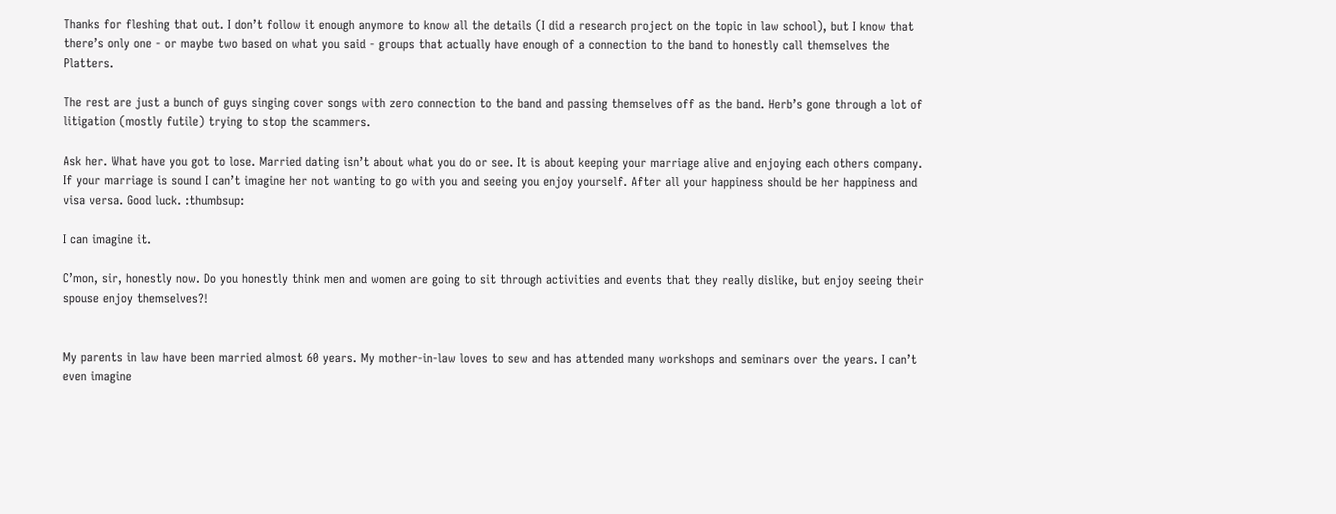Thanks for fleshing that out. I don’t follow it enough anymore to know all the details (I did a research project on the topic in law school), but I know that there’s only one - or maybe two based on what you said - groups that actually have enough of a connection to the band to honestly call themselves the Platters.

The rest are just a bunch of guys singing cover songs with zero connection to the band and passing themselves off as the band. Herb’s gone through a lot of litigation (mostly futile) trying to stop the scammers.

Ask her. What have you got to lose. Married dating isn’t about what you do or see. It is about keeping your marriage alive and enjoying each others company. If your marriage is sound I can’t imagine her not wanting to go with you and seeing you enjoy yourself. After all your happiness should be her happiness and visa versa. Good luck. :thumbsup:

I can imagine it.

C’mon, sir, honestly now. Do you honestly think men and women are going to sit through activities and events that they really dislike, but enjoy seeing their spouse enjoy themselves?!


My parents in law have been married almost 60 years. My mother-in-law loves to sew and has attended many workshops and seminars over the years. I can’t even imagine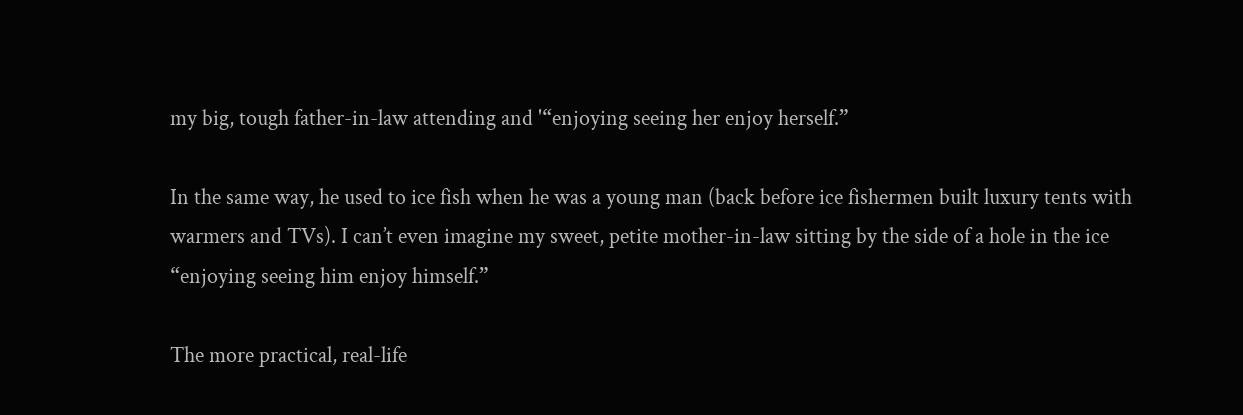my big, tough father-in-law attending and '“enjoying seeing her enjoy herself.”

In the same way, he used to ice fish when he was a young man (back before ice fishermen built luxury tents with warmers and TVs). I can’t even imagine my sweet, petite mother-in-law sitting by the side of a hole in the ice “enjoying seeing him enjoy himself.”

The more practical, real-life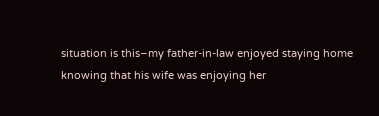situation is this–my father-in-law enjoyed staying home knowing that his wife was enjoying her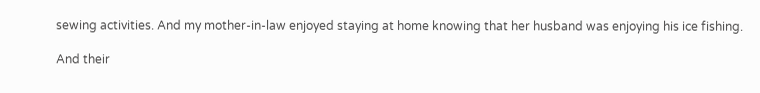sewing activities. And my mother-in-law enjoyed staying at home knowing that her husband was enjoying his ice fishing.

And their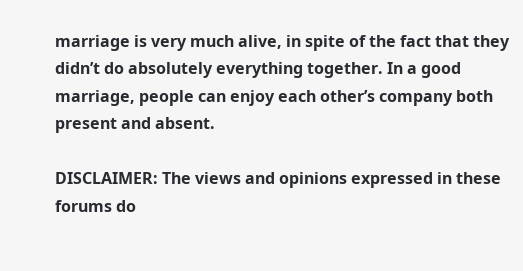marriage is very much alive, in spite of the fact that they didn’t do absolutely everything together. In a good marriage, people can enjoy each other’s company both present and absent.

DISCLAIMER: The views and opinions expressed in these forums do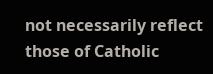not necessarily reflect those of Catholic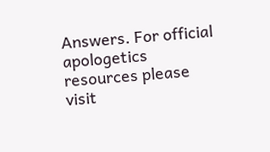Answers. For official apologetics resources please visit